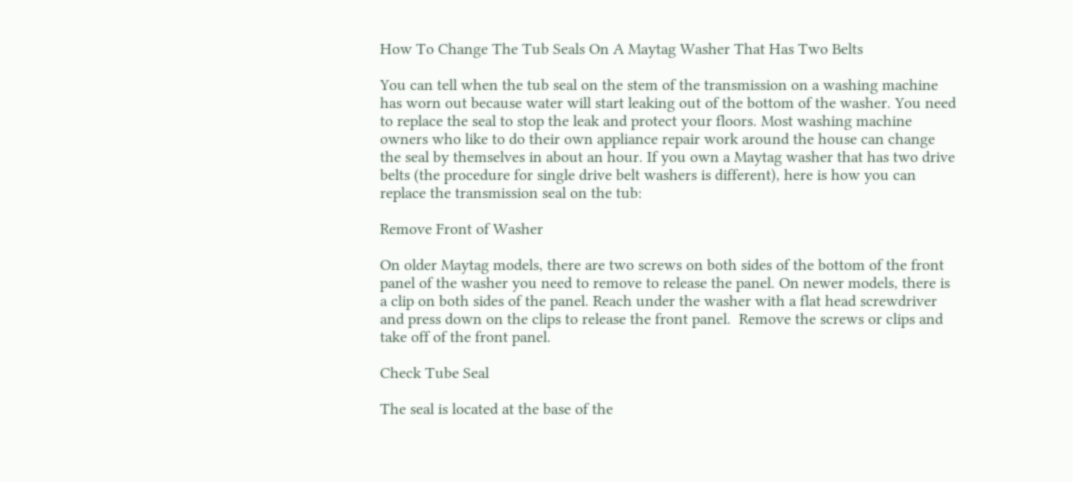How To Change The Tub Seals On A Maytag Washer That Has Two Belts

You can tell when the tub seal on the stem of the transmission on a washing machine has worn out because water will start leaking out of the bottom of the washer. You need to replace the seal to stop the leak and protect your floors. Most washing machine owners who like to do their own appliance repair work around the house can change the seal by themselves in about an hour. If you own a Maytag washer that has two drive belts (the procedure for single drive belt washers is different), here is how you can replace the transmission seal on the tub:

Remove Front of Washer

On older Maytag models, there are two screws on both sides of the bottom of the front panel of the washer you need to remove to release the panel. On newer models, there is a clip on both sides of the panel. Reach under the washer with a flat head screwdriver and press down on the clips to release the front panel.  Remove the screws or clips and take off of the front panel.

Check Tube Seal

The seal is located at the base of the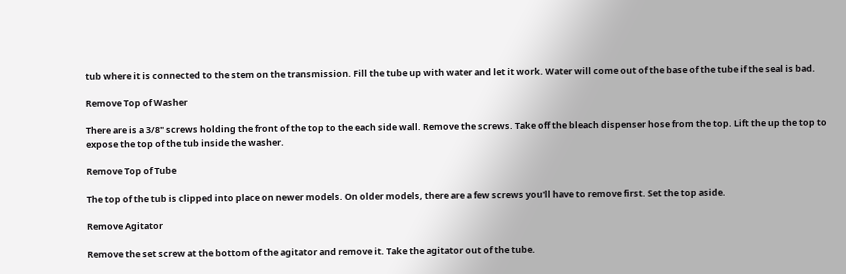tub where it is connected to the stem on the transmission. Fill the tube up with water and let it work. Water will come out of the base of the tube if the seal is bad.

Remove Top of Washer

There are is a 3/8" screws holding the front of the top to the each side wall. Remove the screws. Take off the bleach dispenser hose from the top. Lift the up the top to expose the top of the tub inside the washer.

Remove Top of Tube

The top of the tub is clipped into place on newer models. On older models, there are a few screws you'll have to remove first. Set the top aside.

Remove Agitator

Remove the set screw at the bottom of the agitator and remove it. Take the agitator out of the tube.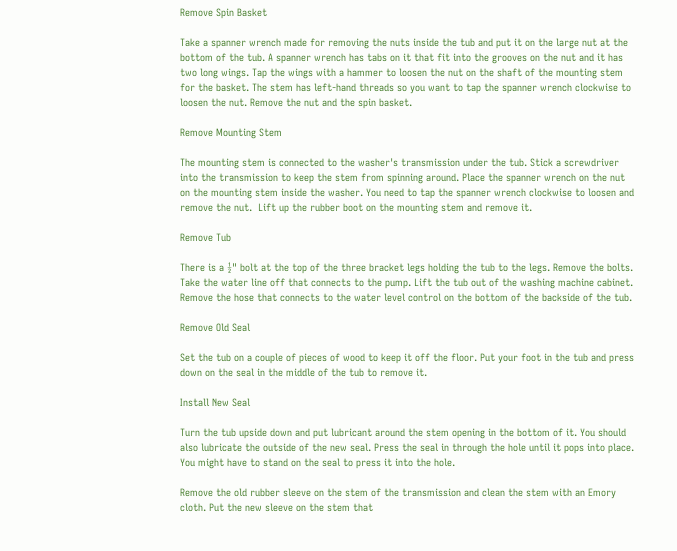Remove Spin Basket

Take a spanner wrench made for removing the nuts inside the tub and put it on the large nut at the bottom of the tub. A spanner wrench has tabs on it that fit into the grooves on the nut and it has two long wings. Tap the wings with a hammer to loosen the nut on the shaft of the mounting stem for the basket. The stem has left-hand threads so you want to tap the spanner wrench clockwise to loosen the nut. Remove the nut and the spin basket.

Remove Mounting Stem

The mounting stem is connected to the washer's transmission under the tub. Stick a screwdriver into the transmission to keep the stem from spinning around. Place the spanner wrench on the nut on the mounting stem inside the washer. You need to tap the spanner wrench clockwise to loosen and remove the nut.  Lift up the rubber boot on the mounting stem and remove it.

Remove Tub

There is a ½" bolt at the top of the three bracket legs holding the tub to the legs. Remove the bolts. Take the water line off that connects to the pump. Lift the tub out of the washing machine cabinet. Remove the hose that connects to the water level control on the bottom of the backside of the tub.

Remove Old Seal

Set the tub on a couple of pieces of wood to keep it off the floor. Put your foot in the tub and press down on the seal in the middle of the tub to remove it.

Install New Seal

Turn the tub upside down and put lubricant around the stem opening in the bottom of it. You should also lubricate the outside of the new seal. Press the seal in through the hole until it pops into place. You might have to stand on the seal to press it into the hole.

Remove the old rubber sleeve on the stem of the transmission and clean the stem with an Emory cloth. Put the new sleeve on the stem that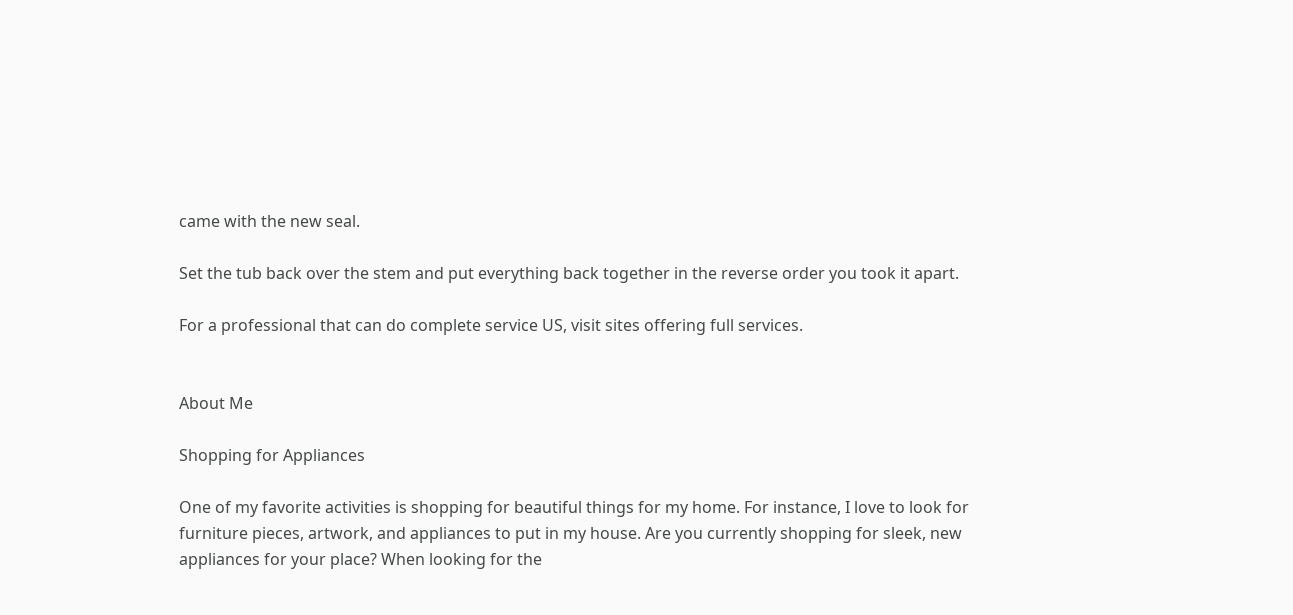came with the new seal.

Set the tub back over the stem and put everything back together in the reverse order you took it apart.

For a professional that can do complete service US, visit sites offering full services.


About Me

Shopping for Appliances

One of my favorite activities is shopping for beautiful things for my home. For instance, I love to look for furniture pieces, artwork, and appliances to put in my house. Are you currently shopping for sleek, new appliances for your place? When looking for the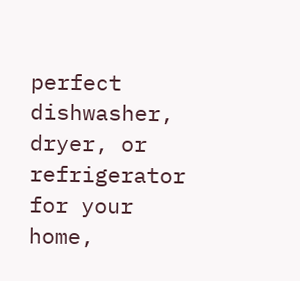perfect dishwasher, dryer, or refrigerator for your home,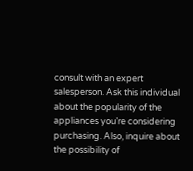consult with an expert salesperson. Ask this individual about the popularity of the appliances you’re considering purchasing. Also, inquire about the possibility of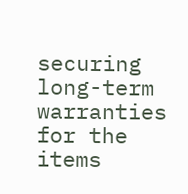securing long-term warranties for the items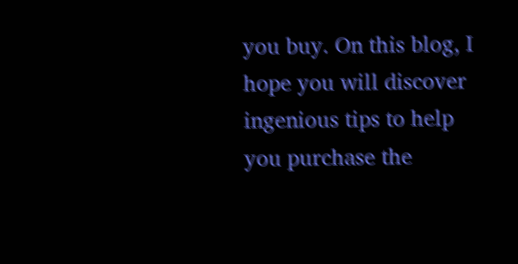you buy. On this blog, I hope you will discover ingenious tips to help you purchase the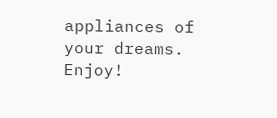appliances of your dreams. Enjoy!